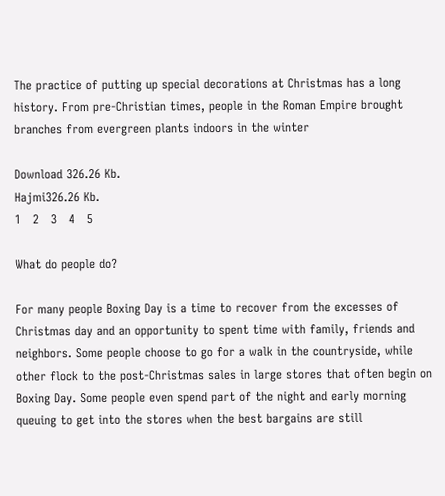The practice of putting up special decorations at Christmas has a long history. From pre-Christian times, people in the Roman Empire brought branches from evergreen plants indoors in the winter

Download 326.26 Kb.
Hajmi326.26 Kb.
1   2   3   4   5

What do people do?

For many people Boxing Day is a time to recover from the excesses of Christmas day and an opportunity to spent time with family, friends and neighbors. Some people choose to go for a walk in the countryside, while other flock to the post-Christmas sales in large stores that often begin on Boxing Day. Some people even spend part of the night and early morning queuing to get into the stores when the best bargains are still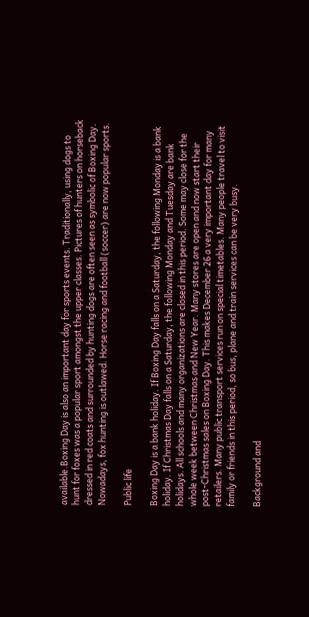available.Boxing Day is also an important day for sports events. Traditionally, using dogs to hunt for foxes was a popular sport amongst the upper classes. Pictures of hunters on horseback dressed in red coats and surrounded by hunting dogs are often seen as symbolic of Boxing Day. Nowadays, fox hunting is outlawed. Horse racing and football (soccer) are now popular sports.

Public life

Boxing Day is a bank holiday. If Boxing Day falls on a Saturday, the following Monday is a bank holiday. If Christmas Day falls on a Saturday, the following Monday and Tuesday are bank holidays. All schools and many organizations are closed in this period. Some may close for the whole week between Christmas and New Year. Many stores are open and now start their post-Christmas sales on Boxing Day. This makes December 26 a very important day for many retailers. Many public transport services run on special timetables. Many people travel to visit family or friends in this period, so bus, plane and train services can be very busy.

Background and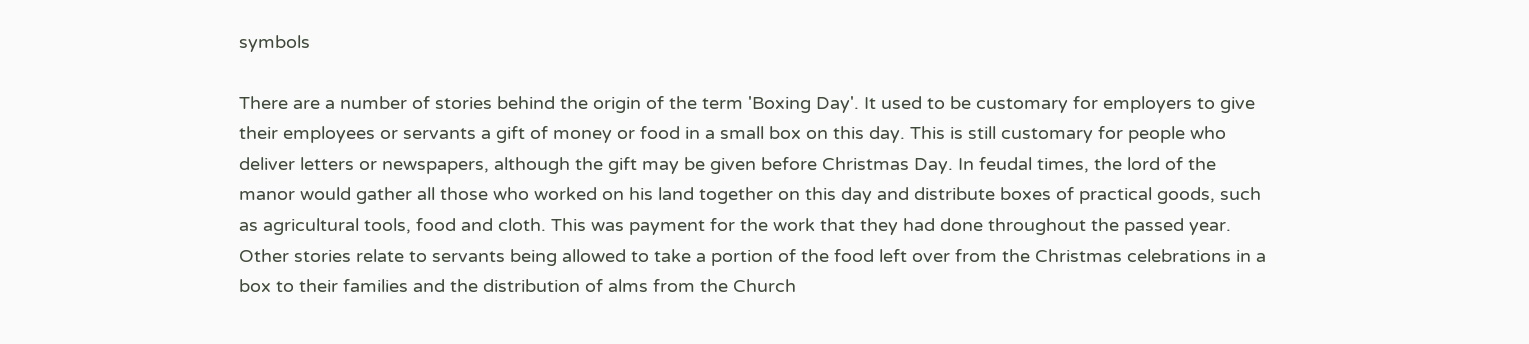symbols

There are a number of stories behind the origin of the term 'Boxing Day'. It used to be customary for employers to give their employees or servants a gift of money or food in a small box on this day. This is still customary for people who deliver letters or newspapers, although the gift may be given before Christmas Day. In feudal times, the lord of the manor would gather all those who worked on his land together on this day and distribute boxes of practical goods, such as agricultural tools, food and cloth. This was payment for the work that they had done throughout the passed year. Other stories relate to servants being allowed to take a portion of the food left over from the Christmas celebrations in a box to their families and the distribution of alms from the Church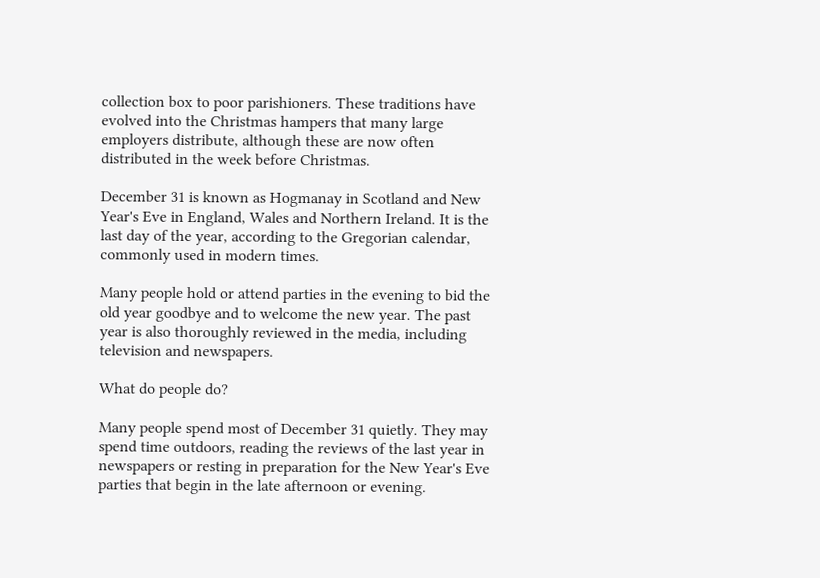collection box to poor parishioners. These traditions have evolved into the Christmas hampers that many large employers distribute, although these are now often distributed in the week before Christmas.

December 31 is known as Hogmanay in Scotland and New Year's Eve in England, Wales and Northern Ireland. It is the last day of the year, according to the Gregorian calendar, commonly used in modern times.

Many people hold or attend parties in the evening to bid the old year goodbye and to welcome the new year. The past year is also thoroughly reviewed in the media, including television and newspapers.

What do people do?

Many people spend most of December 31 quietly. They may spend time outdoors, reading the reviews of the last year in newspapers or resting in preparation for the New Year's Eve parties that begin in the late afternoon or evening.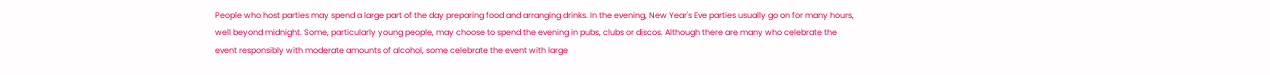People who host parties may spend a large part of the day preparing food and arranging drinks. In the evening, New Year's Eve parties usually go on for many hours, well beyond midnight. Some, particularly young people, may choose to spend the evening in pubs, clubs or discos. Although there are many who celebrate the event responsibly with moderate amounts of alcohol, some celebrate the event with large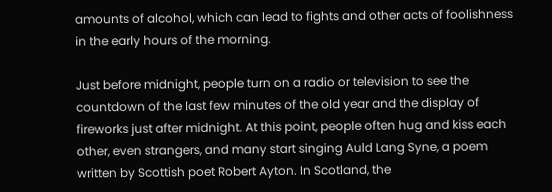amounts of alcohol, which can lead to fights and other acts of foolishness in the early hours of the morning.

Just before midnight, people turn on a radio or television to see the countdown of the last few minutes of the old year and the display of fireworks just after midnight. At this point, people often hug and kiss each other, even strangers, and many start singing Auld Lang Syne, a poem written by Scottish poet Robert Ayton. In Scotland, the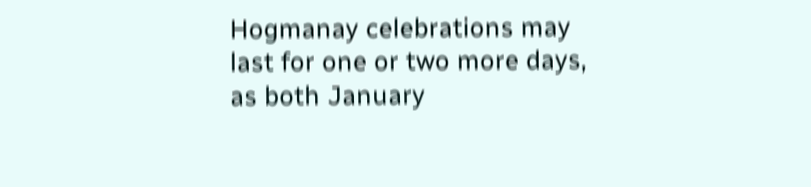Hogmanay celebrations may last for one or two more days, as both January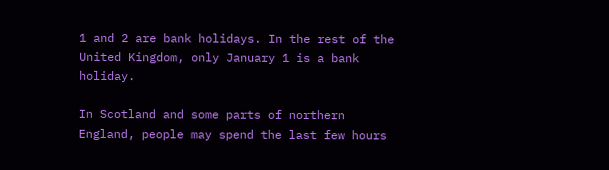1 and 2 are bank holidays. In the rest of the United Kingdom, only January 1 is a bank holiday.

In Scotland and some parts of northern England, people may spend the last few hours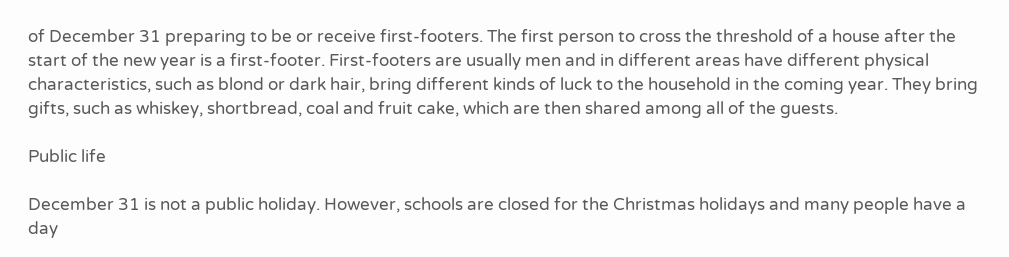of December 31 preparing to be or receive first-footers. The first person to cross the threshold of a house after the start of the new year is a first-footer. First-footers are usually men and in different areas have different physical characteristics, such as blond or dark hair, bring different kinds of luck to the household in the coming year. They bring gifts, such as whiskey, shortbread, coal and fruit cake, which are then shared among all of the guests.

Public life

December 31 is not a public holiday. However, schools are closed for the Christmas holidays and many people have a day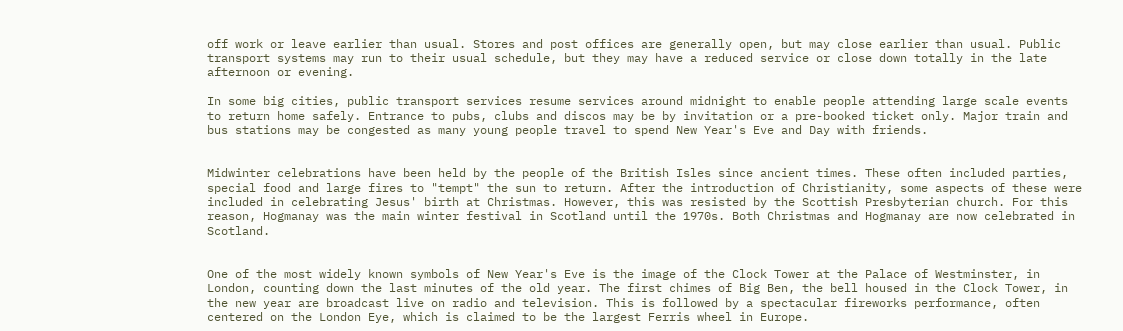off work or leave earlier than usual. Stores and post offices are generally open, but may close earlier than usual. Public transport systems may run to their usual schedule, but they may have a reduced service or close down totally in the late afternoon or evening.

In some big cities, public transport services resume services around midnight to enable people attending large scale events to return home safely. Entrance to pubs, clubs and discos may be by invitation or a pre-booked ticket only. Major train and bus stations may be congested as many young people travel to spend New Year's Eve and Day with friends.


Midwinter celebrations have been held by the people of the British Isles since ancient times. These often included parties, special food and large fires to "tempt" the sun to return. After the introduction of Christianity, some aspects of these were included in celebrating Jesus' birth at Christmas. However, this was resisted by the Scottish Presbyterian church. For this reason, Hogmanay was the main winter festival in Scotland until the 1970s. Both Christmas and Hogmanay are now celebrated in Scotland.


One of the most widely known symbols of New Year's Eve is the image of the Clock Tower at the Palace of Westminster, in London, counting down the last minutes of the old year. The first chimes of Big Ben, the bell housed in the Clock Tower, in the new year are broadcast live on radio and television. This is followed by a spectacular fireworks performance, often centered on the London Eye, which is claimed to be the largest Ferris wheel in Europe.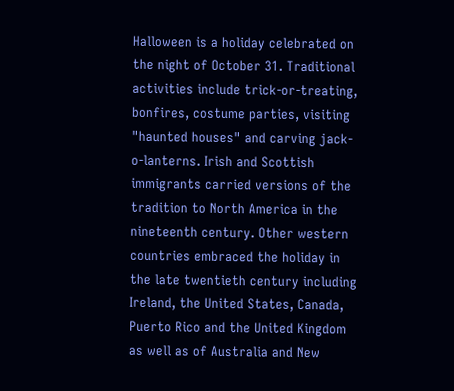Halloween is a holiday celebrated on the night of October 31. Traditional activities include trick-or-treating, bonfires, costume parties, visiting "haunted houses" and carving jack-o-lanterns. Irish and Scottish immigrants carried versions of the tradition to North America in the nineteenth century. Other western countries embraced the holiday in the late twentieth century including Ireland, the United States, Canada, Puerto Rico and the United Kingdom as well as of Australia and New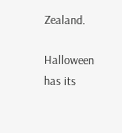Zealand.

Halloween has its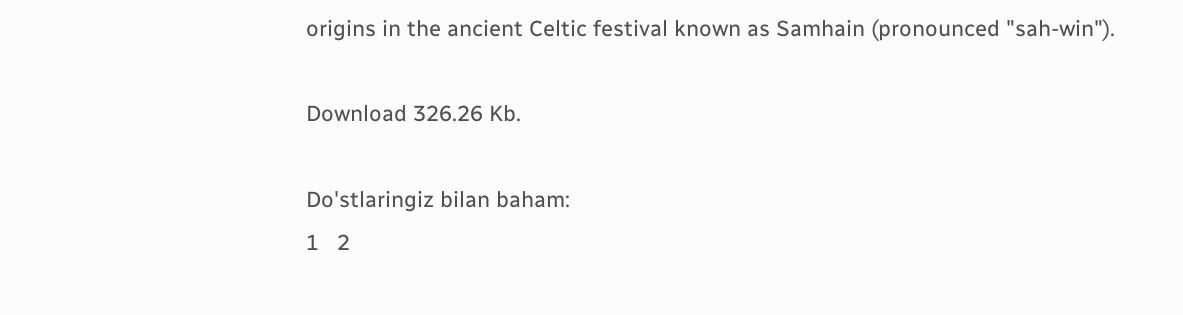origins in the ancient Celtic festival known as Samhain (pronounced "sah-win").

Download 326.26 Kb.

Do'stlaringiz bilan baham:
1   2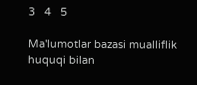3   4   5

Ma'lumotlar bazasi mualliflik huquqi bilan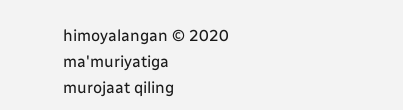himoyalangan © 2020
ma'muriyatiga murojaat qiling